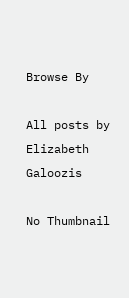Browse By

All posts by Elizabeth Galoozis

No Thumbnail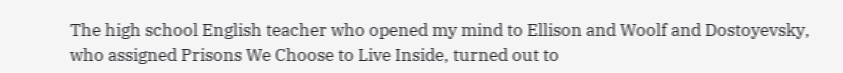The high school English teacher who opened my mind to Ellison and Woolf and Dostoyevsky, who assigned Prisons We Choose to Live Inside, turned out to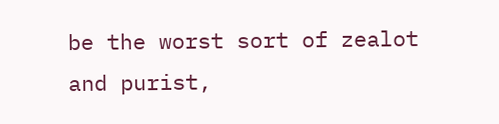be the worst sort of zealot and purist,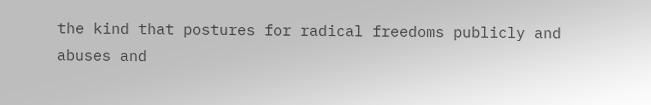the kind that postures for radical freedoms publicly and abuses and